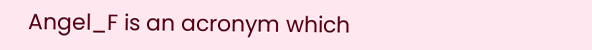Angel_F is an acronym which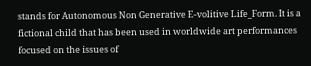stands for Autonomous Non Generative E-volitive Life_Form. It is a fictional child that has been used in worldwide art performances focused on the issues of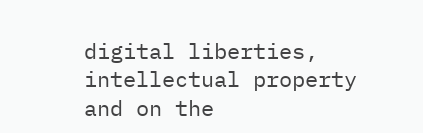digital liberties, intellectual property and on the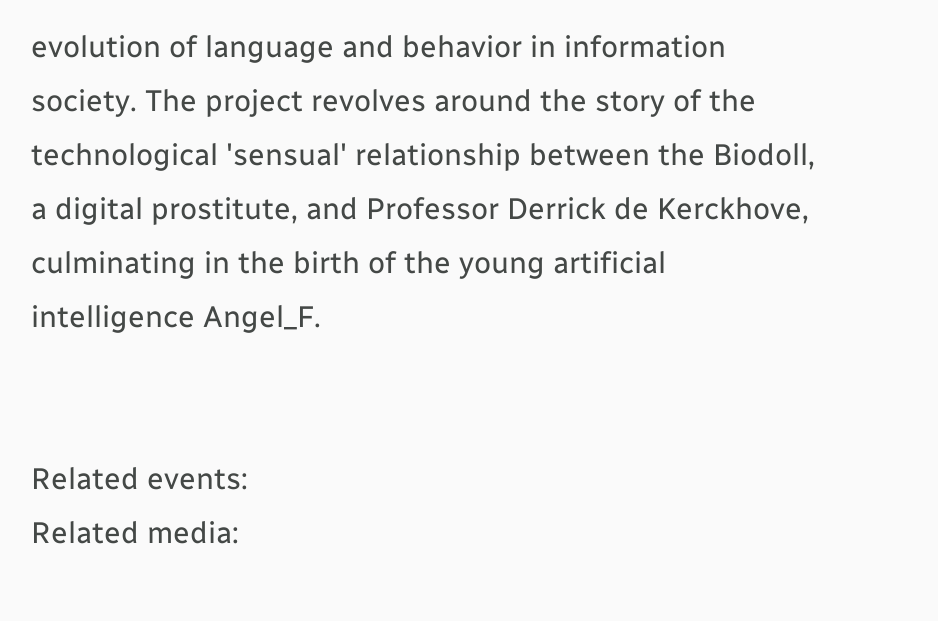evolution of language and behavior in information society. The project revolves around the story of the technological 'sensual' relationship between the Biodoll, a digital prostitute, and Professor Derrick de Kerckhove, culminating in the birth of the young artificial intelligence Angel_F.


Related events:
Related media: